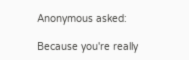Anonymous asked:

Because you're really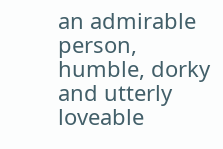an admirable person, humble, dorky and utterly loveable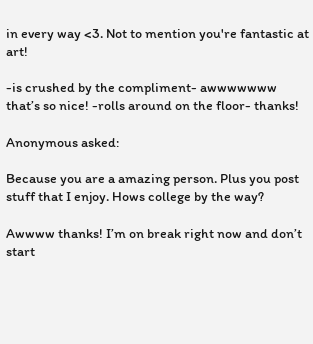in every way <3. Not to mention you're fantastic at art!

-is crushed by the compliment- awwwwwww that’s so nice! -rolls around on the floor- thanks!

Anonymous asked:

Because you are a amazing person. Plus you post stuff that I enjoy. Hows college by the way?

Awwww thanks! I’m on break right now and don’t start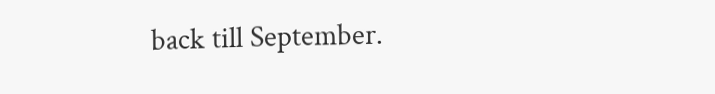back till September.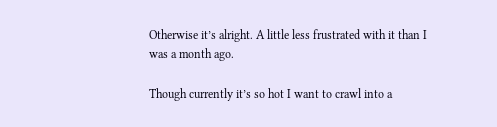Otherwise it’s alright. A little less frustrated with it than I was a month ago.

Though currently it’s so hot I want to crawl into a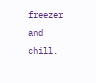freezer and chill.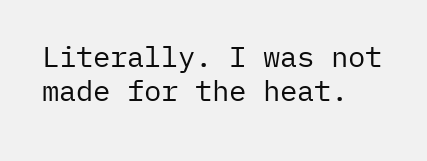Literally. I was not made for the heat.